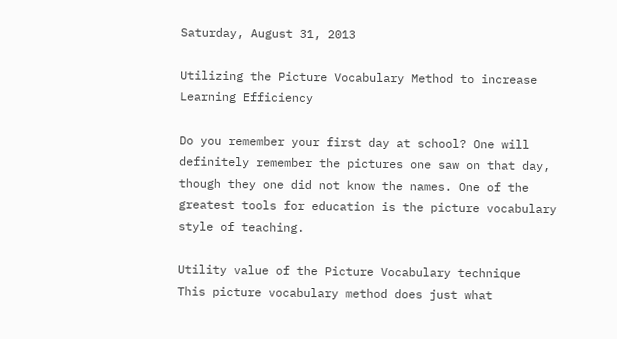Saturday, August 31, 2013

Utilizing the Picture Vocabulary Method to increase Learning Efficiency

Do you remember your first day at school? One will definitely remember the pictures one saw on that day, though they one did not know the names. One of the greatest tools for education is the picture vocabulary style of teaching.

Utility value of the Picture Vocabulary technique
This picture vocabulary method does just what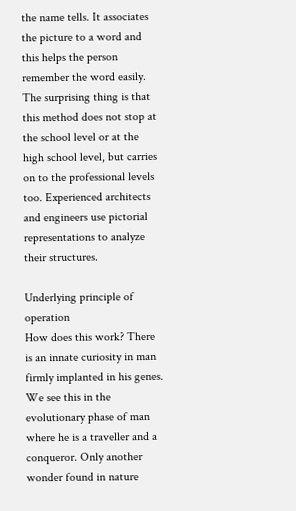the name tells. It associates the picture to a word and this helps the person remember the word easily. The surprising thing is that this method does not stop at the school level or at the high school level, but carries on to the professional levels too. Experienced architects and engineers use pictorial representations to analyze their structures.

Underlying principle of operation
How does this work? There is an innate curiosity in man firmly implanted in his genes. We see this in the evolutionary phase of man where he is a traveller and a conqueror. Only another wonder found in nature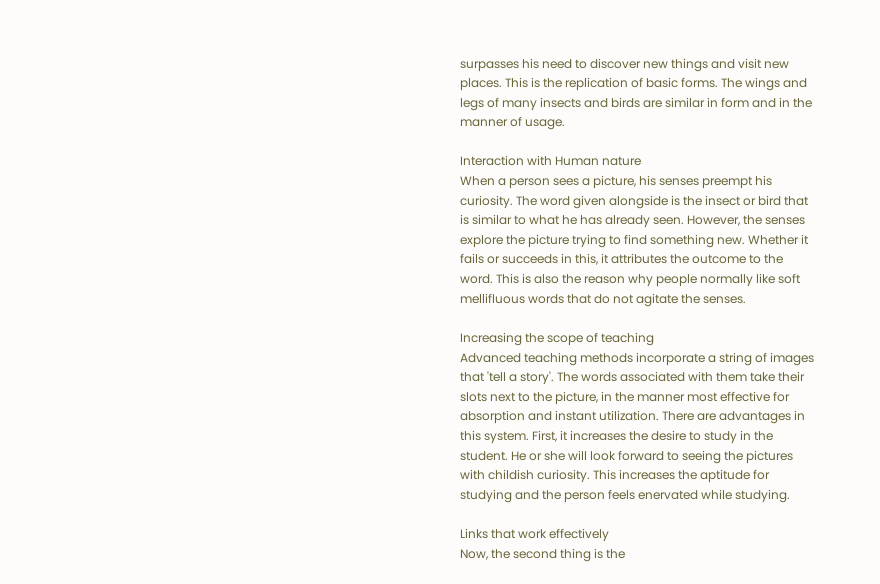surpasses his need to discover new things and visit new places. This is the replication of basic forms. The wings and legs of many insects and birds are similar in form and in the manner of usage.

Interaction with Human nature
When a person sees a picture, his senses preempt his curiosity. The word given alongside is the insect or bird that is similar to what he has already seen. However, the senses explore the picture trying to find something new. Whether it fails or succeeds in this, it attributes the outcome to the word. This is also the reason why people normally like soft mellifluous words that do not agitate the senses.

Increasing the scope of teaching
Advanced teaching methods incorporate a string of images that 'tell a story'. The words associated with them take their slots next to the picture, in the manner most effective for absorption and instant utilization. There are advantages in this system. First, it increases the desire to study in the student. He or she will look forward to seeing the pictures with childish curiosity. This increases the aptitude for studying and the person feels enervated while studying.

Links that work effectively
Now, the second thing is the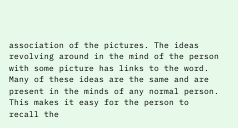association of the pictures. The ideas revolving around in the mind of the person with some picture has links to the word. Many of these ideas are the same and are present in the minds of any normal person. This makes it easy for the person to recall the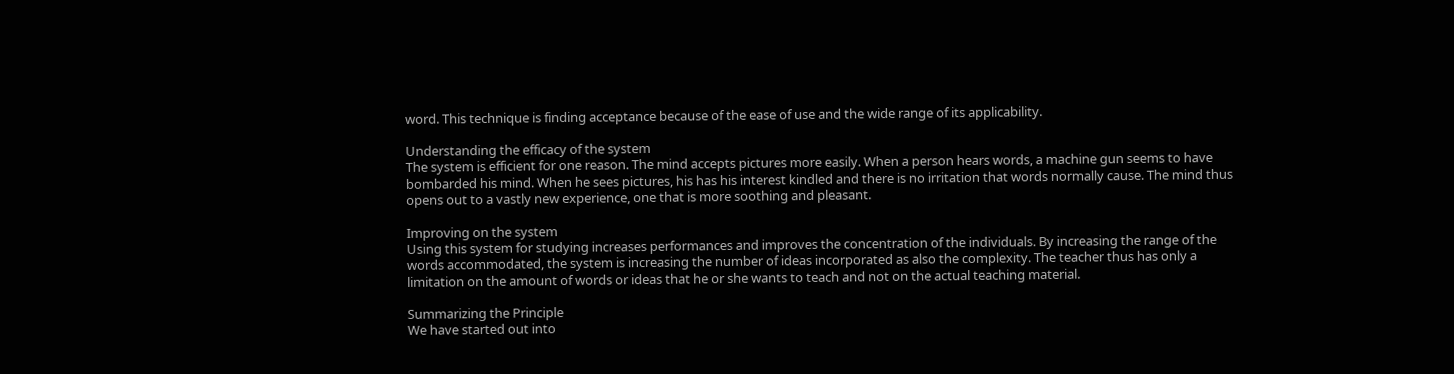word. This technique is finding acceptance because of the ease of use and the wide range of its applicability.

Understanding the efficacy of the system
The system is efficient for one reason. The mind accepts pictures more easily. When a person hears words, a machine gun seems to have bombarded his mind. When he sees pictures, his has his interest kindled and there is no irritation that words normally cause. The mind thus opens out to a vastly new experience, one that is more soothing and pleasant.

Improving on the system
Using this system for studying increases performances and improves the concentration of the individuals. By increasing the range of the words accommodated, the system is increasing the number of ideas incorporated as also the complexity. The teacher thus has only a limitation on the amount of words or ideas that he or she wants to teach and not on the actual teaching material.

Summarizing the Principle
We have started out into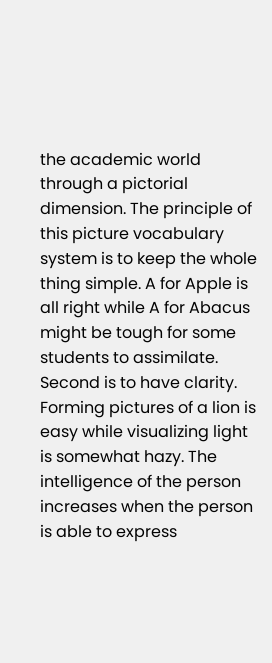the academic world through a pictorial dimension. The principle of this picture vocabulary system is to keep the whole thing simple. A for Apple is all right while A for Abacus might be tough for some students to assimilate. Second is to have clarity. Forming pictures of a lion is easy while visualizing light is somewhat hazy. The intelligence of the person increases when the person is able to express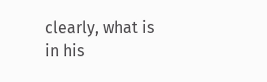clearly, what is in his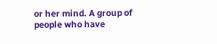or her mind. A group of people who have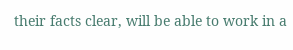their facts clear, will be able to work in a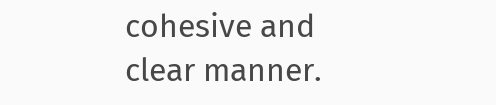cohesive and clear manner.